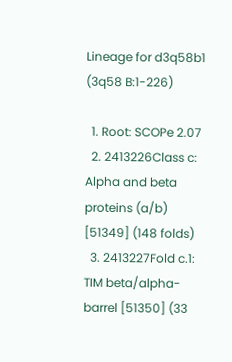Lineage for d3q58b1 (3q58 B:1-226)

  1. Root: SCOPe 2.07
  2. 2413226Class c: Alpha and beta proteins (a/b) [51349] (148 folds)
  3. 2413227Fold c.1: TIM beta/alpha-barrel [51350] (33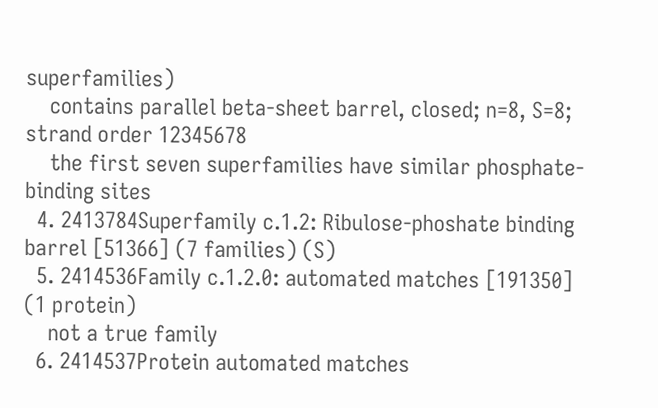superfamilies)
    contains parallel beta-sheet barrel, closed; n=8, S=8; strand order 12345678
    the first seven superfamilies have similar phosphate-binding sites
  4. 2413784Superfamily c.1.2: Ribulose-phoshate binding barrel [51366] (7 families) (S)
  5. 2414536Family c.1.2.0: automated matches [191350] (1 protein)
    not a true family
  6. 2414537Protein automated matches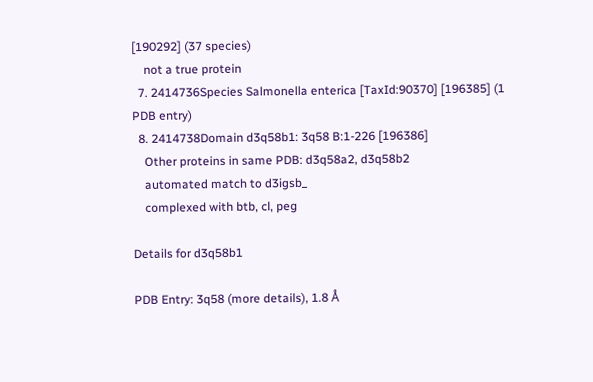[190292] (37 species)
    not a true protein
  7. 2414736Species Salmonella enterica [TaxId:90370] [196385] (1 PDB entry)
  8. 2414738Domain d3q58b1: 3q58 B:1-226 [196386]
    Other proteins in same PDB: d3q58a2, d3q58b2
    automated match to d3igsb_
    complexed with btb, cl, peg

Details for d3q58b1

PDB Entry: 3q58 (more details), 1.8 Å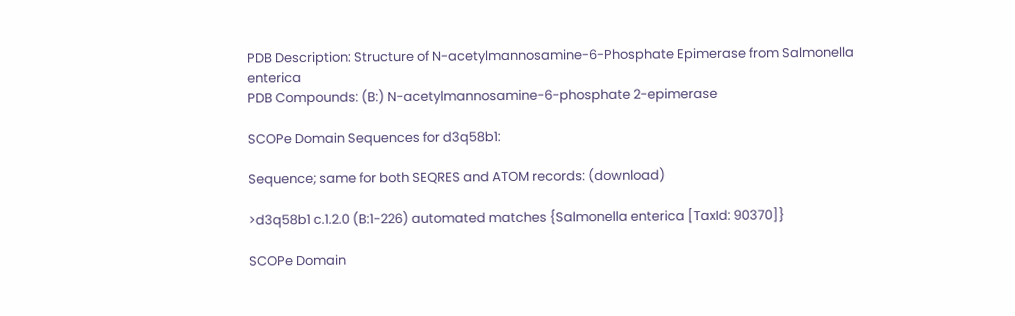PDB Description: Structure of N-acetylmannosamine-6-Phosphate Epimerase from Salmonella enterica
PDB Compounds: (B:) N-acetylmannosamine-6-phosphate 2-epimerase

SCOPe Domain Sequences for d3q58b1:

Sequence; same for both SEQRES and ATOM records: (download)

>d3q58b1 c.1.2.0 (B:1-226) automated matches {Salmonella enterica [TaxId: 90370]}

SCOPe Domain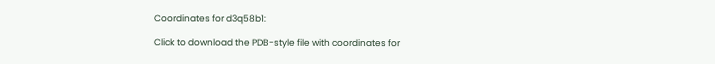Coordinates for d3q58b1:

Click to download the PDB-style file with coordinates for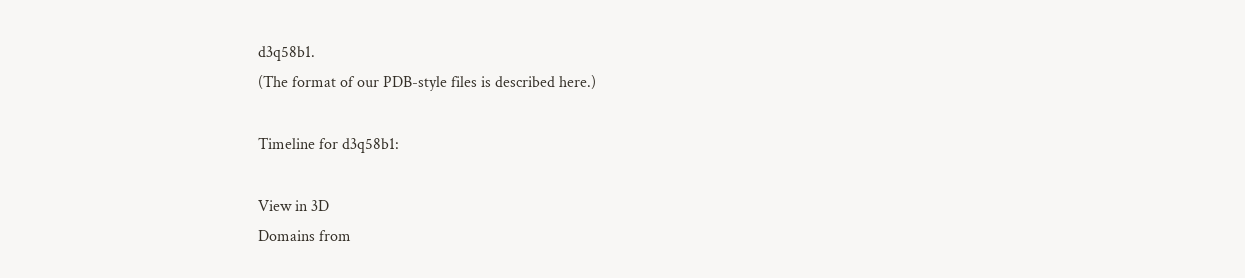d3q58b1.
(The format of our PDB-style files is described here.)

Timeline for d3q58b1:

View in 3D
Domains from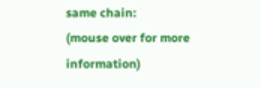same chain:
(mouse over for more information)